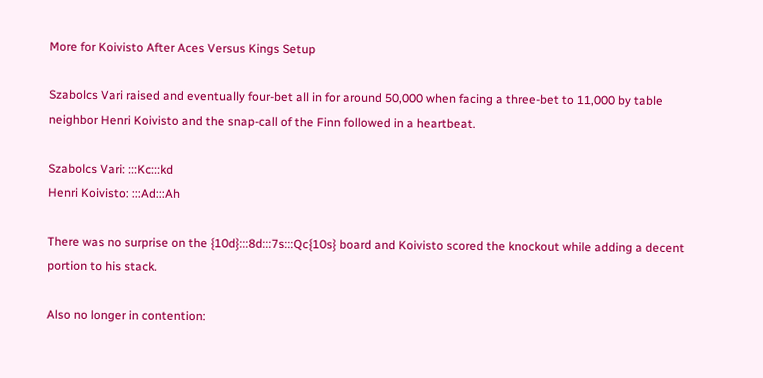More for Koivisto After Aces Versus Kings Setup

Szabolcs Vari raised and eventually four-bet all in for around 50,000 when facing a three-bet to 11,000 by table neighbor Henri Koivisto and the snap-call of the Finn followed in a heartbeat.

Szabolcs Vari: :::Kc:::kd
Henri Koivisto: :::Ad:::Ah

There was no surprise on the {10d}:::8d:::7s:::Qc{10s} board and Koivisto scored the knockout while adding a decent portion to his stack.

Also no longer in contention: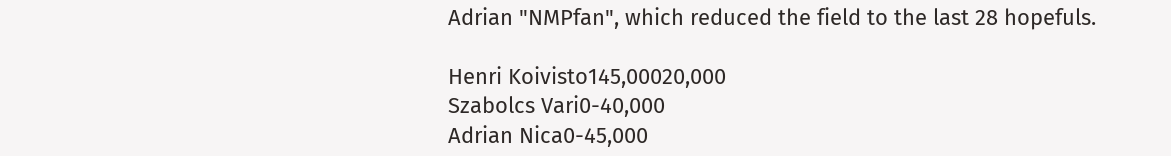Adrian "NMPfan", which reduced the field to the last 28 hopefuls.

Henri Koivisto145,00020,000
Szabolcs Vari0-40,000
Adrian Nica0-45,000